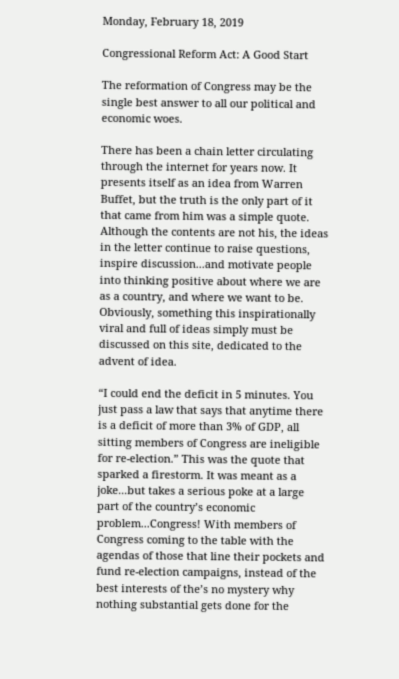Monday, February 18, 2019

Congressional Reform Act: A Good Start

The reformation of Congress may be the single best answer to all our political and economic woes.

There has been a chain letter circulating through the internet for years now. It presents itself as an idea from Warren Buffet, but the truth is the only part of it that came from him was a simple quote. Although the contents are not his, the ideas in the letter continue to raise questions, inspire discussion...and motivate people into thinking positive about where we are as a country, and where we want to be. Obviously, something this inspirationally viral and full of ideas simply must be discussed on this site, dedicated to the advent of idea.

“I could end the deficit in 5 minutes. You just pass a law that says that anytime there is a deficit of more than 3% of GDP, all sitting members of Congress are ineligible for re-election.” This was the quote that sparked a firestorm. It was meant as a joke...but takes a serious poke at a large part of the country’s economic problem...Congress! With members of Congress coming to the table with the agendas of those that line their pockets and fund re-election campaigns, instead of the best interests of the’s no mystery why nothing substantial gets done for the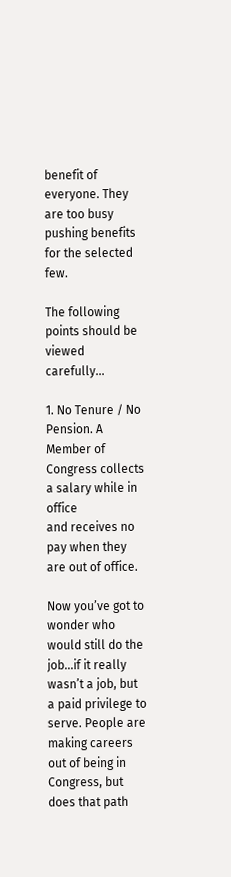benefit of everyone. They are too busy pushing benefits for the selected few.

The following points should be viewed carefully...

1. No Tenure / No Pension. A Member of Congress collects a salary while in office
and receives no pay when they are out of office.

Now you’ve got to wonder who would still do the job...if it really wasn’t a job, but a paid privilege to serve. People are making careers out of being in Congress, but does that path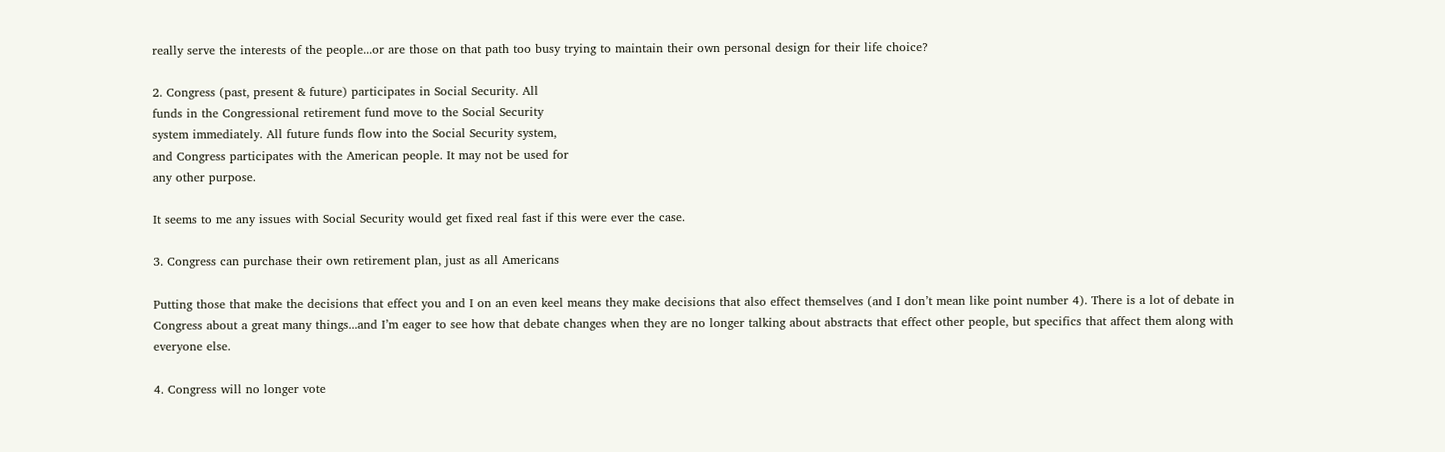really serve the interests of the people...or are those on that path too busy trying to maintain their own personal design for their life choice?

2. Congress (past, present & future) participates in Social Security. All
funds in the Congressional retirement fund move to the Social Security
system immediately. All future funds flow into the Social Security system,
and Congress participates with the American people. It may not be used for
any other purpose.

It seems to me any issues with Social Security would get fixed real fast if this were ever the case.

3. Congress can purchase their own retirement plan, just as all Americans

Putting those that make the decisions that effect you and I on an even keel means they make decisions that also effect themselves (and I don’t mean like point number 4). There is a lot of debate in Congress about a great many things...and I’m eager to see how that debate changes when they are no longer talking about abstracts that effect other people, but specifics that affect them along with everyone else.

4. Congress will no longer vote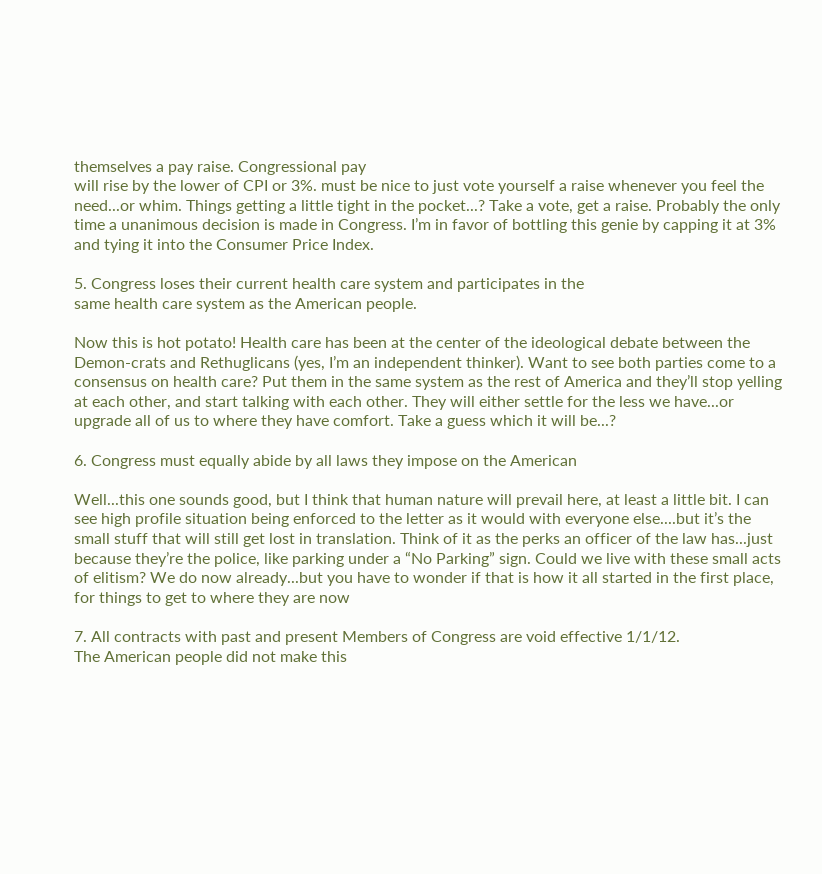themselves a pay raise. Congressional pay
will rise by the lower of CPI or 3%. must be nice to just vote yourself a raise whenever you feel the need...or whim. Things getting a little tight in the pocket...? Take a vote, get a raise. Probably the only time a unanimous decision is made in Congress. I’m in favor of bottling this genie by capping it at 3% and tying it into the Consumer Price Index.

5. Congress loses their current health care system and participates in the
same health care system as the American people.

Now this is hot potato! Health care has been at the center of the ideological debate between the Demon-crats and Rethuglicans (yes, I’m an independent thinker). Want to see both parties come to a consensus on health care? Put them in the same system as the rest of America and they’ll stop yelling at each other, and start talking with each other. They will either settle for the less we have...or upgrade all of us to where they have comfort. Take a guess which it will be...?

6. Congress must equally abide by all laws they impose on the American

Well...this one sounds good, but I think that human nature will prevail here, at least a little bit. I can see high profile situation being enforced to the letter as it would with everyone else....but it’s the small stuff that will still get lost in translation. Think of it as the perks an officer of the law has...just because they’re the police, like parking under a “No Parking” sign. Could we live with these small acts of elitism? We do now already...but you have to wonder if that is how it all started in the first place, for things to get to where they are now

7. All contracts with past and present Members of Congress are void effective 1/1/12.
The American people did not make this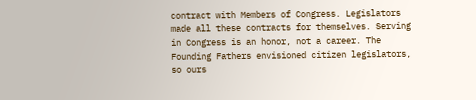contract with Members of Congress. Legislators made all these contracts for themselves. Serving in Congress is an honor, not a career. The Founding Fathers envisioned citizen legislators, so ours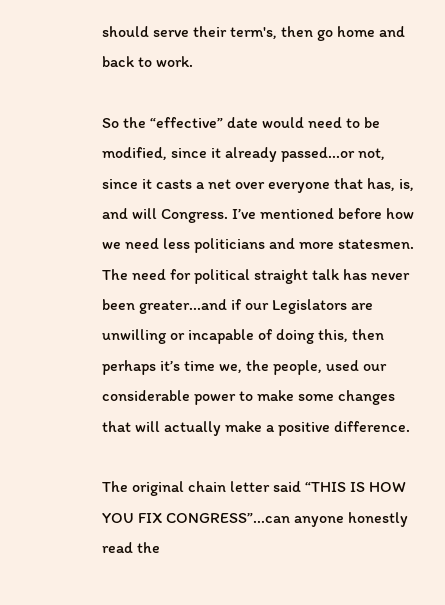should serve their term's, then go home and back to work.

So the “effective” date would need to be modified, since it already passed...or not, since it casts a net over everyone that has, is, and will Congress. I’ve mentioned before how we need less politicians and more statesmen. The need for political straight talk has never been greater...and if our Legislators are unwilling or incapable of doing this, then perhaps it’s time we, the people, used our considerable power to make some changes that will actually make a positive difference.

The original chain letter said “THIS IS HOW YOU FIX CONGRESS”...can anyone honestly read the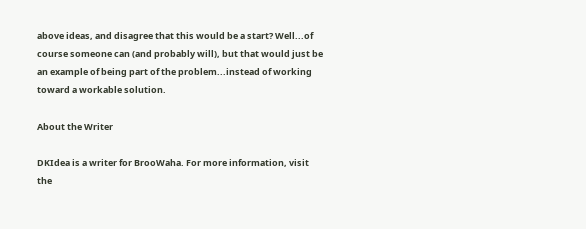above ideas, and disagree that this would be a start? Well...of course someone can (and probably will), but that would just be an example of being part of the problem...instead of working toward a workable solution.

About the Writer

DKIdea is a writer for BrooWaha. For more information, visit the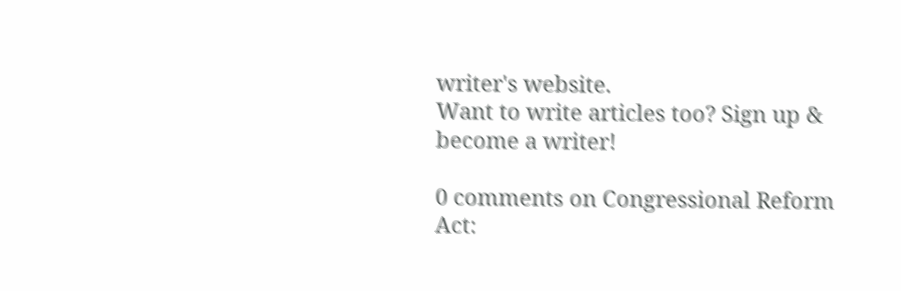writer's website.
Want to write articles too? Sign up & become a writer!

0 comments on Congressional Reform Act: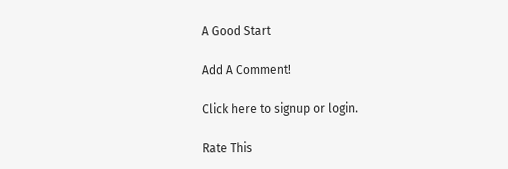A Good Start

Add A Comment!

Click here to signup or login.

Rate This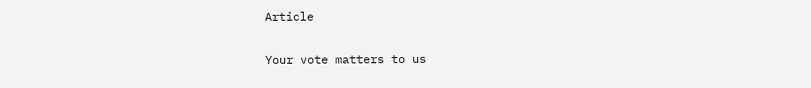Article

Your vote matters to us